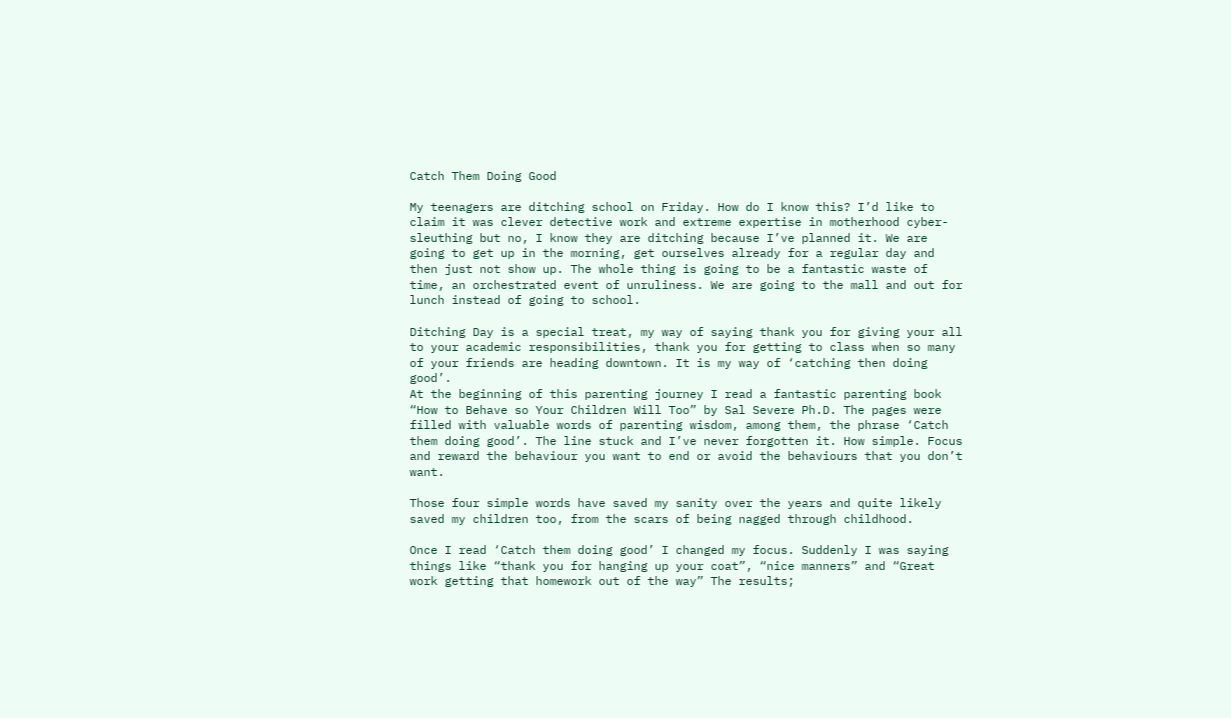Catch Them Doing Good

My teenagers are ditching school on Friday. How do I know this? I’d like to claim it was clever detective work and extreme expertise in motherhood cyber-sleuthing but no, I know they are ditching because I’ve planned it. We are going to get up in the morning, get ourselves already for a regular day and then just not show up. The whole thing is going to be a fantastic waste of time, an orchestrated event of unruliness. We are going to the mall and out for lunch instead of going to school.

Ditching Day is a special treat, my way of saying thank you for giving your all to your academic responsibilities, thank you for getting to class when so many of your friends are heading downtown. It is my way of ‘catching then doing good’.
At the beginning of this parenting journey I read a fantastic parenting book “How to Behave so Your Children Will Too” by Sal Severe Ph.D. The pages were filled with valuable words of parenting wisdom, among them, the phrase ‘Catch them doing good’. The line stuck and I’ve never forgotten it. How simple. Focus and reward the behaviour you want to end or avoid the behaviours that you don’t want.

Those four simple words have saved my sanity over the years and quite likely saved my children too, from the scars of being nagged through childhood.

Once I read ‘Catch them doing good’ I changed my focus. Suddenly I was saying things like “thank you for hanging up your coat”, “nice manners” and “Great work getting that homework out of the way” The results;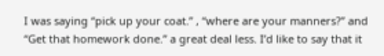I was saying “pick up your coat.” , “where are your manners?” and “Get that homework done.” a great deal less. I’d like to say that it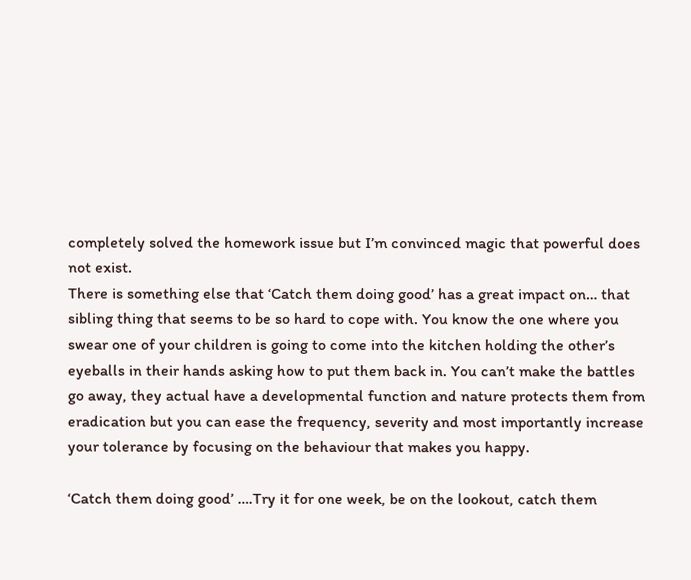completely solved the homework issue but I’m convinced magic that powerful does not exist.
There is something else that ‘Catch them doing good’ has a great impact on… that sibling thing that seems to be so hard to cope with. You know the one where you swear one of your children is going to come into the kitchen holding the other’s eyeballs in their hands asking how to put them back in. You can’t make the battles go away, they actual have a developmental function and nature protects them from eradication but you can ease the frequency, severity and most importantly increase your tolerance by focusing on the behaviour that makes you happy.

‘Catch them doing good’ ….Try it for one week, be on the lookout, catch them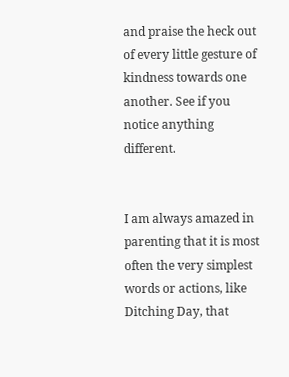and praise the heck out of every little gesture of kindness towards one another. See if you notice anything different.


I am always amazed in parenting that it is most often the very simplest words or actions, like Ditching Day, that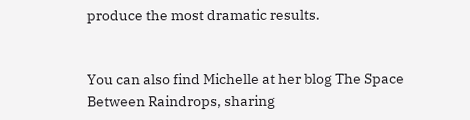produce the most dramatic results.


You can also find Michelle at her blog The Space Between Raindrops, sharing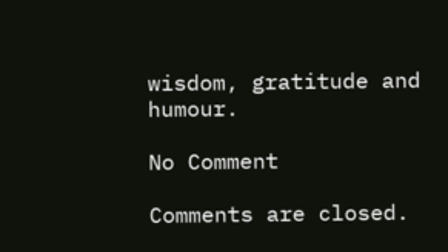wisdom, gratitude and humour.

No Comment

Comments are closed.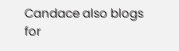Candace also blogs for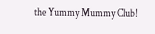the Yummy Mummy Club!